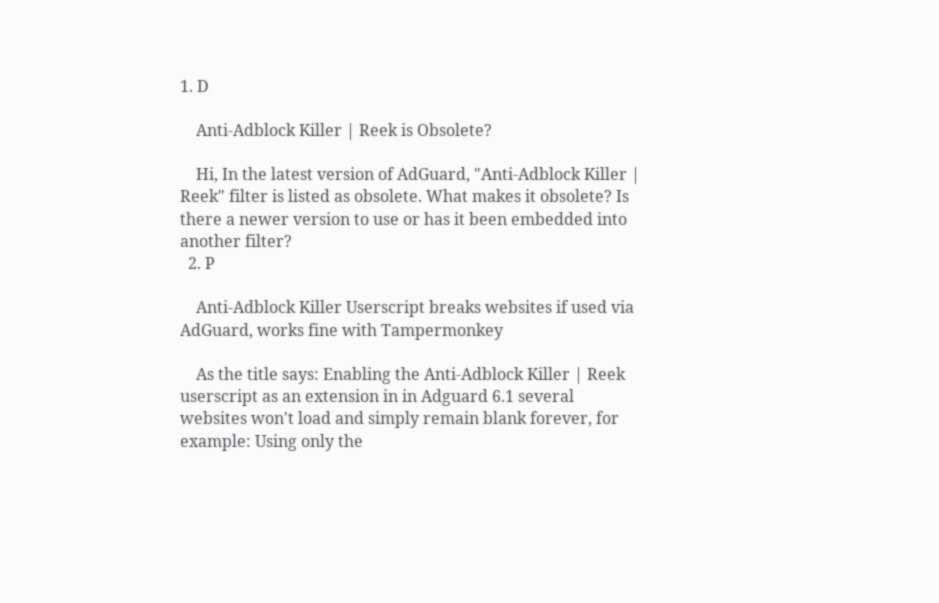1. D

    Anti-Adblock Killer | Reek is Obsolete?

    Hi, In the latest version of AdGuard, "Anti-Adblock Killer | Reek" filter is listed as obsolete. What makes it obsolete? Is there a newer version to use or has it been embedded into another filter?
  2. P

    Anti-Adblock Killer Userscript breaks websites if used via AdGuard, works fine with Tampermonkey

    As the title says: Enabling the Anti-Adblock Killer | Reek userscript as an extension in in Adguard 6.1 several websites won't load and simply remain blank forever, for example: Using only the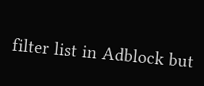filter list in Adblock but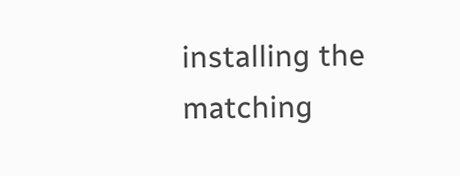installing the matching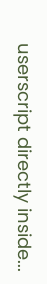userscript directly inside...